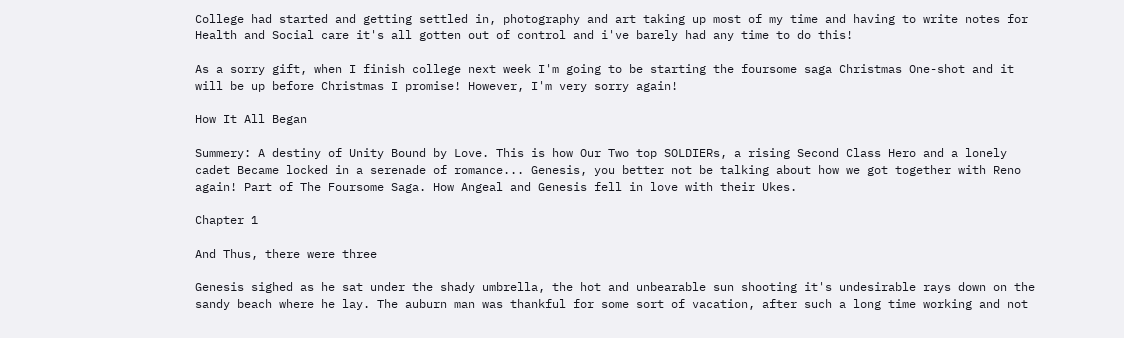College had started and getting settled in, photography and art taking up most of my time and having to write notes for Health and Social care it's all gotten out of control and i've barely had any time to do this!

As a sorry gift, when I finish college next week I'm going to be starting the foursome saga Christmas One-shot and it will be up before Christmas I promise! However, I'm very sorry again!

How It All Began

Summery: A destiny of Unity Bound by Love. This is how Our Two top SOLDIERs, a rising Second Class Hero and a lonely cadet Became locked in a serenade of romance... Genesis, you better not be talking about how we got together with Reno again! Part of The Foursome Saga. How Angeal and Genesis fell in love with their Ukes.

Chapter 1

And Thus, there were three

Genesis sighed as he sat under the shady umbrella, the hot and unbearable sun shooting it's undesirable rays down on the sandy beach where he lay. The auburn man was thankful for some sort of vacation, after such a long time working and not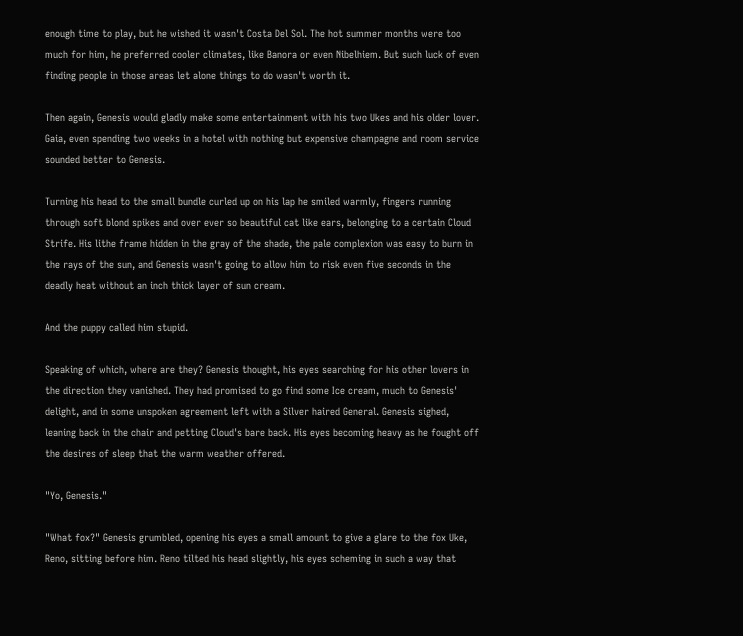enough time to play, but he wished it wasn't Costa Del Sol. The hot summer months were too much for him, he preferred cooler climates, like Banora or even Nibelhiem. But such luck of even finding people in those areas let alone things to do wasn't worth it.

Then again, Genesis would gladly make some entertainment with his two Ukes and his older lover. Gaia, even spending two weeks in a hotel with nothing but expensive champagne and room service sounded better to Genesis.

Turning his head to the small bundle curled up on his lap he smiled warmly, fingers running through soft blond spikes and over ever so beautiful cat like ears, belonging to a certain Cloud Strife. His lithe frame hidden in the gray of the shade, the pale complexion was easy to burn in the rays of the sun, and Genesis wasn't going to allow him to risk even five seconds in the deadly heat without an inch thick layer of sun cream.

And the puppy called him stupid.

Speaking of which, where are they? Genesis thought, his eyes searching for his other lovers in the direction they vanished. They had promised to go find some Ice cream, much to Genesis' delight, and in some unspoken agreement left with a Silver haired General. Genesis sighed, leaning back in the chair and petting Cloud's bare back. His eyes becoming heavy as he fought off the desires of sleep that the warm weather offered.

"Yo, Genesis."

"What fox?" Genesis grumbled, opening his eyes a small amount to give a glare to the fox Uke, Reno, sitting before him. Reno tilted his head slightly, his eyes scheming in such a way that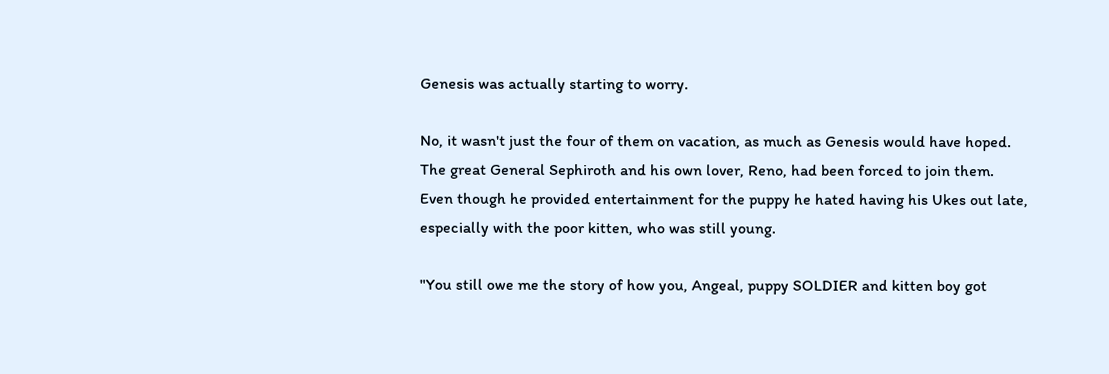Genesis was actually starting to worry.

No, it wasn't just the four of them on vacation, as much as Genesis would have hoped. The great General Sephiroth and his own lover, Reno, had been forced to join them. Even though he provided entertainment for the puppy he hated having his Ukes out late, especially with the poor kitten, who was still young.

"You still owe me the story of how you, Angeal, puppy SOLDIER and kitten boy got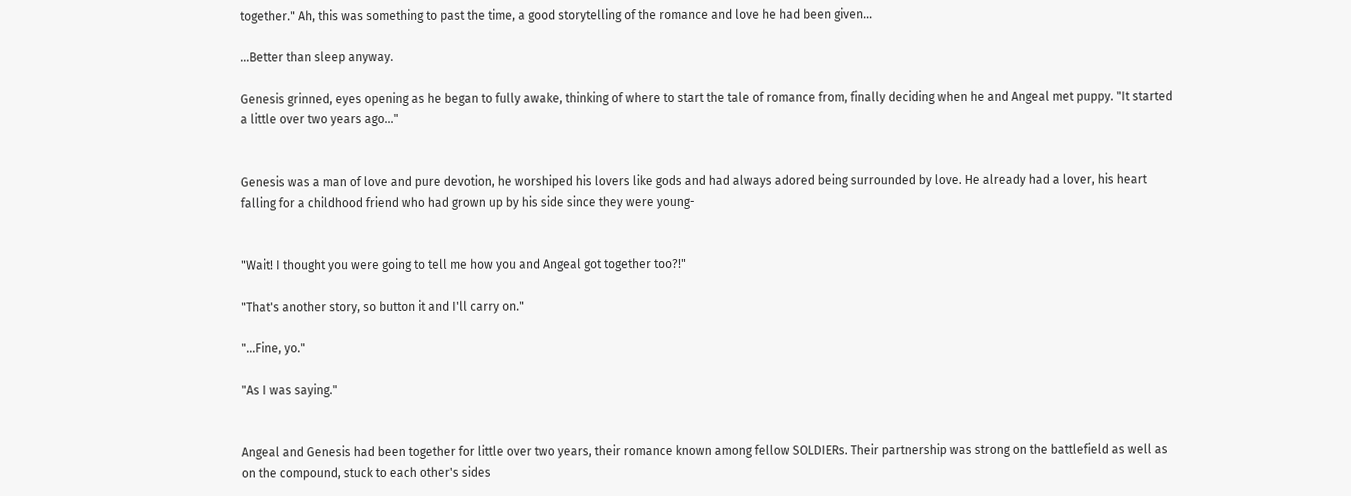together." Ah, this was something to past the time, a good storytelling of the romance and love he had been given...

...Better than sleep anyway.

Genesis grinned, eyes opening as he began to fully awake, thinking of where to start the tale of romance from, finally deciding when he and Angeal met puppy. "It started a little over two years ago..."


Genesis was a man of love and pure devotion, he worshiped his lovers like gods and had always adored being surrounded by love. He already had a lover, his heart falling for a childhood friend who had grown up by his side since they were young-


"Wait! I thought you were going to tell me how you and Angeal got together too?!"

"That's another story, so button it and I'll carry on."

"...Fine, yo."

"As I was saying."


Angeal and Genesis had been together for little over two years, their romance known among fellow SOLDIERs. Their partnership was strong on the battlefield as well as on the compound, stuck to each other's sides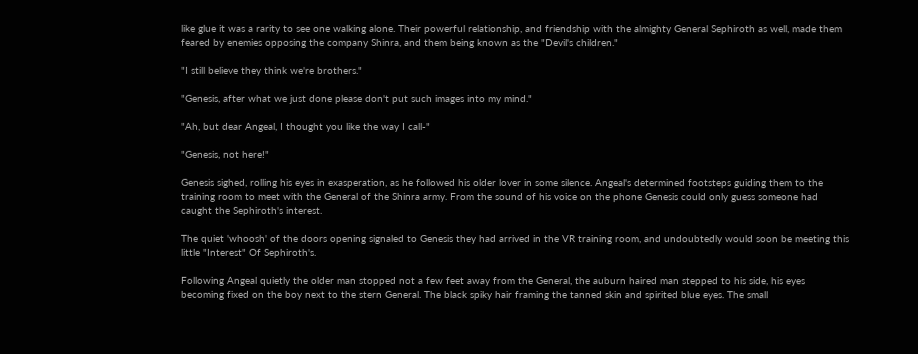like glue it was a rarity to see one walking alone. Their powerful relationship, and friendship with the almighty General Sephiroth as well, made them feared by enemies opposing the company Shinra, and them being known as the "Devil's children."

"I still believe they think we're brothers."

"Genesis, after what we just done please don't put such images into my mind."

"Ah, but dear Angeal, I thought you like the way I call-"

"Genesis, not here!"

Genesis sighed, rolling his eyes in exasperation, as he followed his older lover in some silence. Angeal's determined footsteps guiding them to the training room to meet with the General of the Shinra army. From the sound of his voice on the phone Genesis could only guess someone had caught the Sephiroth's interest.

The quiet 'whoosh' of the doors opening signaled to Genesis they had arrived in the VR training room, and undoubtedly would soon be meeting this little "Interest" Of Sephiroth's.

Following Angeal quietly the older man stopped not a few feet away from the General, the auburn haired man stepped to his side, his eyes becoming fixed on the boy next to the stern General. The black spiky hair framing the tanned skin and spirited blue eyes. The small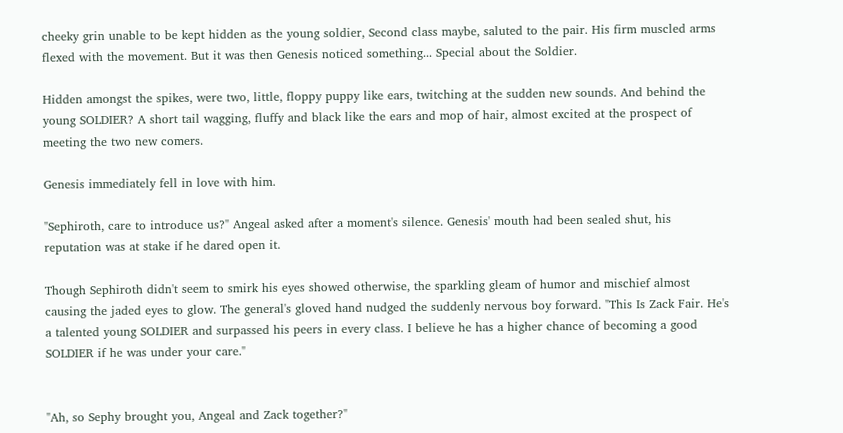cheeky grin unable to be kept hidden as the young soldier, Second class maybe, saluted to the pair. His firm muscled arms flexed with the movement. But it was then Genesis noticed something... Special about the Soldier.

Hidden amongst the spikes, were two, little, floppy puppy like ears, twitching at the sudden new sounds. And behind the young SOLDIER? A short tail wagging, fluffy and black like the ears and mop of hair, almost excited at the prospect of meeting the two new comers.

Genesis immediately fell in love with him.

"Sephiroth, care to introduce us?" Angeal asked after a moment's silence. Genesis' mouth had been sealed shut, his reputation was at stake if he dared open it.

Though Sephiroth didn't seem to smirk his eyes showed otherwise, the sparkling gleam of humor and mischief almost causing the jaded eyes to glow. The general's gloved hand nudged the suddenly nervous boy forward. "This Is Zack Fair. He's a talented young SOLDIER and surpassed his peers in every class. I believe he has a higher chance of becoming a good SOLDIER if he was under your care."


"Ah, so Sephy brought you, Angeal and Zack together?"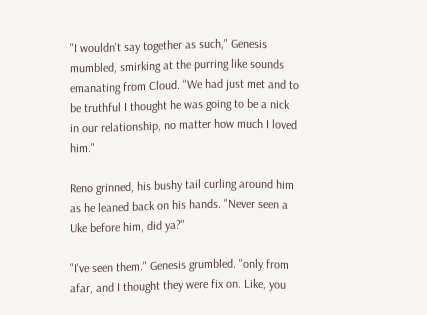"I wouldn't say together as such," Genesis mumbled, smirking at the purring like sounds emanating from Cloud. "We had just met and to be truthful I thought he was going to be a nick in our relationship, no matter how much I loved him."

Reno grinned, his bushy tail curling around him as he leaned back on his hands. "Never seen a Uke before him, did ya?"

"I've seen them." Genesis grumbled. "only from afar, and I thought they were fix on. Like, you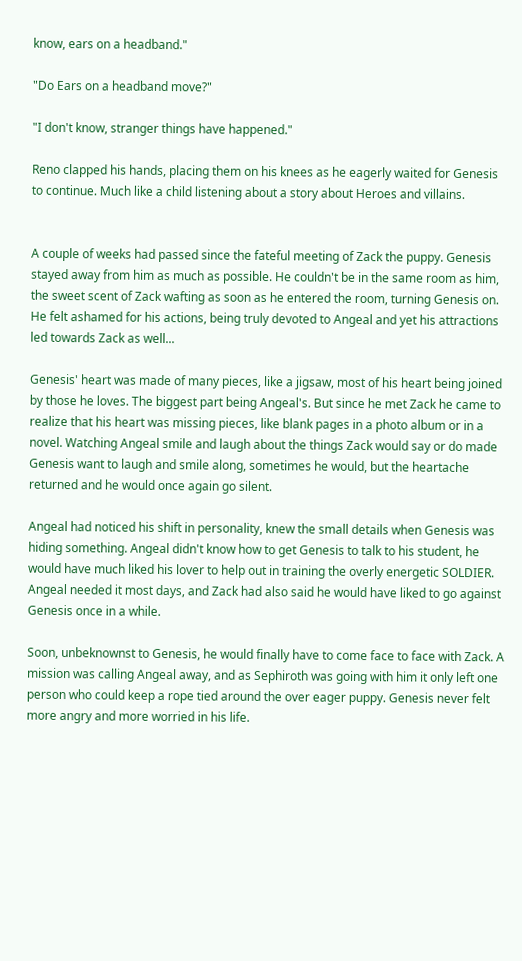know, ears on a headband."

"Do Ears on a headband move?"

"I don't know, stranger things have happened."

Reno clapped his hands, placing them on his knees as he eagerly waited for Genesis to continue. Much like a child listening about a story about Heroes and villains.


A couple of weeks had passed since the fateful meeting of Zack the puppy. Genesis stayed away from him as much as possible. He couldn't be in the same room as him, the sweet scent of Zack wafting as soon as he entered the room, turning Genesis on. He felt ashamed for his actions, being truly devoted to Angeal and yet his attractions led towards Zack as well...

Genesis' heart was made of many pieces, like a jigsaw, most of his heart being joined by those he loves. The biggest part being Angeal's. But since he met Zack he came to realize that his heart was missing pieces, like blank pages in a photo album or in a novel. Watching Angeal smile and laugh about the things Zack would say or do made Genesis want to laugh and smile along, sometimes he would, but the heartache returned and he would once again go silent.

Angeal had noticed his shift in personality, knew the small details when Genesis was hiding something. Angeal didn't know how to get Genesis to talk to his student, he would have much liked his lover to help out in training the overly energetic SOLDIER. Angeal needed it most days, and Zack had also said he would have liked to go against Genesis once in a while.

Soon, unbeknownst to Genesis, he would finally have to come face to face with Zack. A mission was calling Angeal away, and as Sephiroth was going with him it only left one person who could keep a rope tied around the over eager puppy. Genesis never felt more angry and more worried in his life.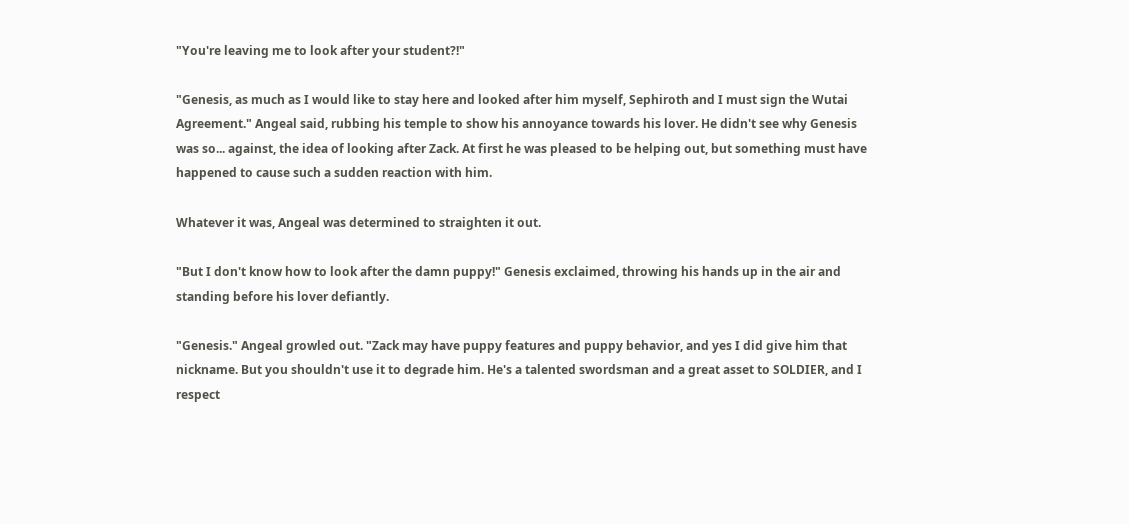"You're leaving me to look after your student?!"

"Genesis, as much as I would like to stay here and looked after him myself, Sephiroth and I must sign the Wutai Agreement." Angeal said, rubbing his temple to show his annoyance towards his lover. He didn't see why Genesis was so... against, the idea of looking after Zack. At first he was pleased to be helping out, but something must have happened to cause such a sudden reaction with him.

Whatever it was, Angeal was determined to straighten it out.

"But I don't know how to look after the damn puppy!" Genesis exclaimed, throwing his hands up in the air and standing before his lover defiantly.

"Genesis." Angeal growled out. "Zack may have puppy features and puppy behavior, and yes I did give him that nickname. But you shouldn't use it to degrade him. He's a talented swordsman and a great asset to SOLDIER, and I respect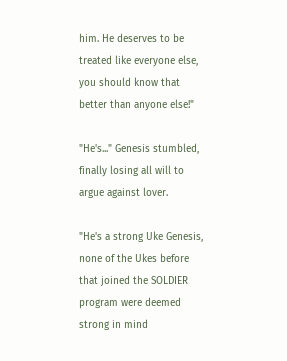him. He deserves to be treated like everyone else, you should know that better than anyone else!"

"He's..." Genesis stumbled, finally losing all will to argue against lover.

"He's a strong Uke Genesis, none of the Ukes before that joined the SOLDIER program were deemed strong in mind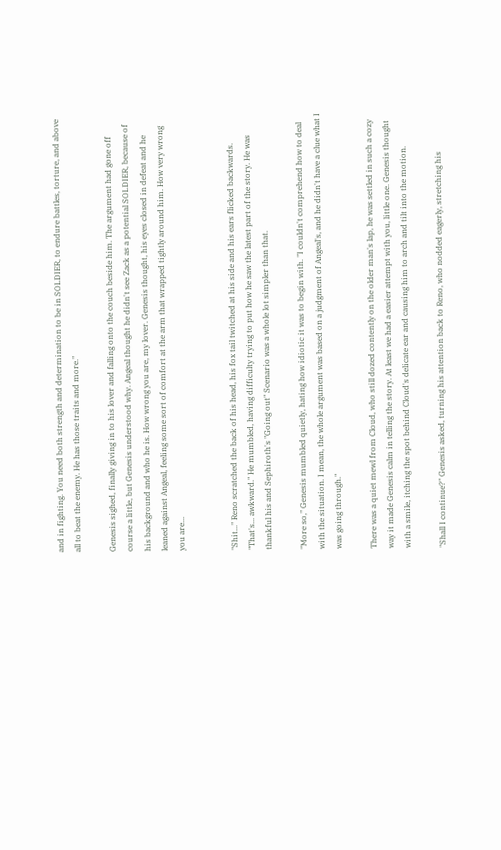and in fighting. You need both strength and determination to be in SOLDIER, to endure battles, torture, and above all to beat the enemy. He has those traits and more."

Genesis sighed, finally giving in to his lover and falling onto the couch beside him. The argument had gone off course a little, but Genesis understood why. Angeal thought he didn't see Zack as a potential SOLDIER, because of his background and who he is. How wrong you are, my lover. Genesis thought, his eyes closed in defeat and he leaned against Angeal, feeling some sort of comfort at the arm that wrapped tightly around him. How very wrong you are...


"Shit..." Reno scratched the back of his head, his fox tail twitched at his side and his ears flicked backwards. "That's... awkward." He mumbled, having difficulty trying to put how he saw the latest part of the story. He was thankful his and Sephiroth's "Going out" Scenario was a whole lot simpler than that.

"More so," Genesis mumbled quietly, hating how idiotic it was to begin with. "I couldn't comprehend how to deal with the situation. I mean, the whole argument was based on a judgment of Angeal's, and he didn't have a clue what I was going through."

There was a quiet mewl from Cloud, who still dozed contently on the older man's lap, he was settled in such a cozy way it made Genesis calm in telling the story. At least we had a easier attempt with you, little one. Genesis thought with a smile, itching the spot behind Cloud's delicate ear and causing him to arch and tilt into the motion.

"Shall I continue?" Genesis asked, turning his attention back to Reno, who nodded eagerly, stretching his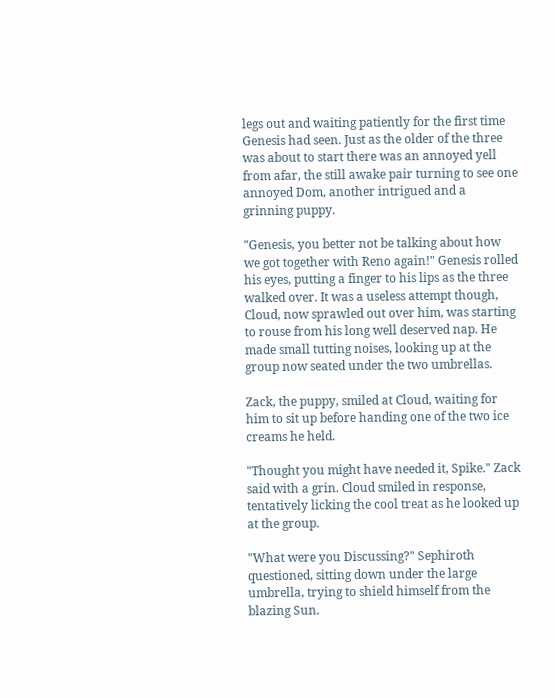legs out and waiting patiently for the first time Genesis had seen. Just as the older of the three was about to start there was an annoyed yell from afar, the still awake pair turning to see one annoyed Dom, another intrigued and a grinning puppy.

"Genesis, you better not be talking about how we got together with Reno again!" Genesis rolled his eyes, putting a finger to his lips as the three walked over. It was a useless attempt though, Cloud, now sprawled out over him, was starting to rouse from his long well deserved nap. He made small tutting noises, looking up at the group now seated under the two umbrellas.

Zack, the puppy, smiled at Cloud, waiting for him to sit up before handing one of the two ice creams he held.

"Thought you might have needed it, Spike." Zack said with a grin. Cloud smiled in response, tentatively licking the cool treat as he looked up at the group.

"What were you Discussing?" Sephiroth questioned, sitting down under the large umbrella, trying to shield himself from the blazing Sun.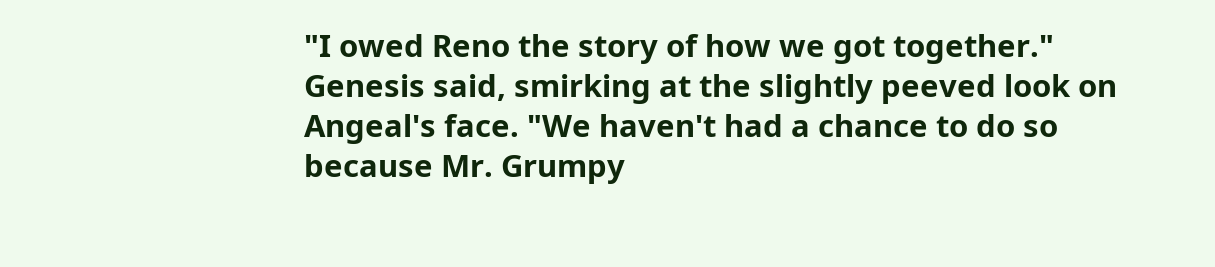"I owed Reno the story of how we got together." Genesis said, smirking at the slightly peeved look on Angeal's face. "We haven't had a chance to do so because Mr. Grumpy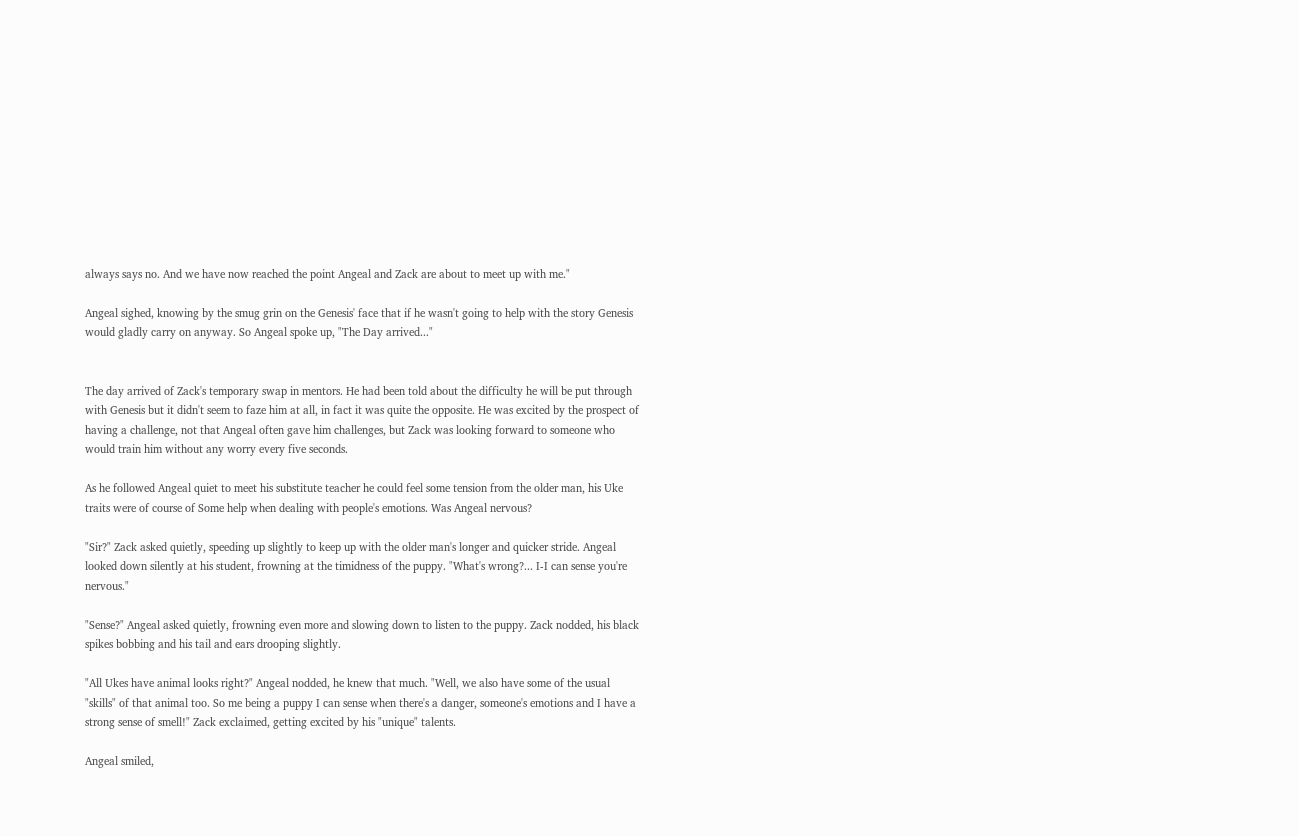always says no. And we have now reached the point Angeal and Zack are about to meet up with me."

Angeal sighed, knowing by the smug grin on the Genesis' face that if he wasn't going to help with the story Genesis would gladly carry on anyway. So Angeal spoke up, "The Day arrived..."


The day arrived of Zack's temporary swap in mentors. He had been told about the difficulty he will be put through with Genesis but it didn't seem to faze him at all, in fact it was quite the opposite. He was excited by the prospect of having a challenge, not that Angeal often gave him challenges, but Zack was looking forward to someone who would train him without any worry every five seconds.

As he followed Angeal quiet to meet his substitute teacher he could feel some tension from the older man, his Uke traits were of course of Some help when dealing with people's emotions. Was Angeal nervous?

"Sir?" Zack asked quietly, speeding up slightly to keep up with the older man's longer and quicker stride. Angeal looked down silently at his student, frowning at the timidness of the puppy. "What's wrong?... I-I can sense you're nervous."

"Sense?" Angeal asked quietly, frowning even more and slowing down to listen to the puppy. Zack nodded, his black spikes bobbing and his tail and ears drooping slightly.

"All Ukes have animal looks right?" Angeal nodded, he knew that much. "Well, we also have some of the usual "skills" of that animal too. So me being a puppy I can sense when there's a danger, someone's emotions and I have a strong sense of smell!" Zack exclaimed, getting excited by his "unique" talents.

Angeal smiled,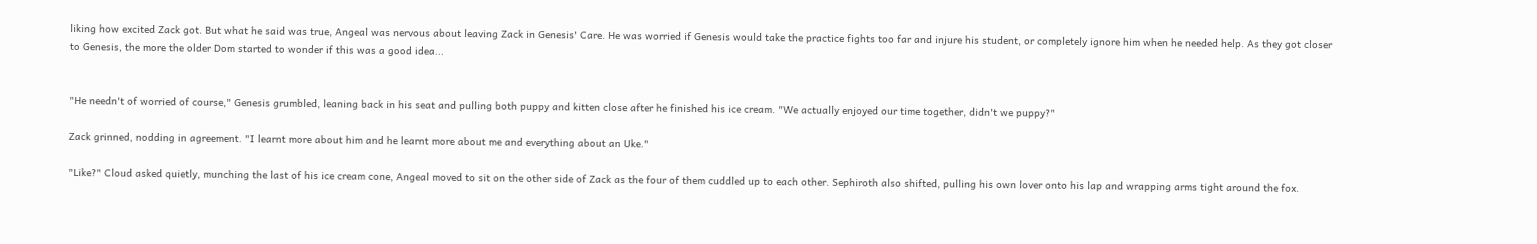liking how excited Zack got. But what he said was true, Angeal was nervous about leaving Zack in Genesis' Care. He was worried if Genesis would take the practice fights too far and injure his student, or completely ignore him when he needed help. As they got closer to Genesis, the more the older Dom started to wonder if this was a good idea...


"He needn't of worried of course," Genesis grumbled, leaning back in his seat and pulling both puppy and kitten close after he finished his ice cream. "We actually enjoyed our time together, didn't we puppy?"

Zack grinned, nodding in agreement. "I learnt more about him and he learnt more about me and everything about an Uke."

"Like?" Cloud asked quietly, munching the last of his ice cream cone, Angeal moved to sit on the other side of Zack as the four of them cuddled up to each other. Sephiroth also shifted, pulling his own lover onto his lap and wrapping arms tight around the fox.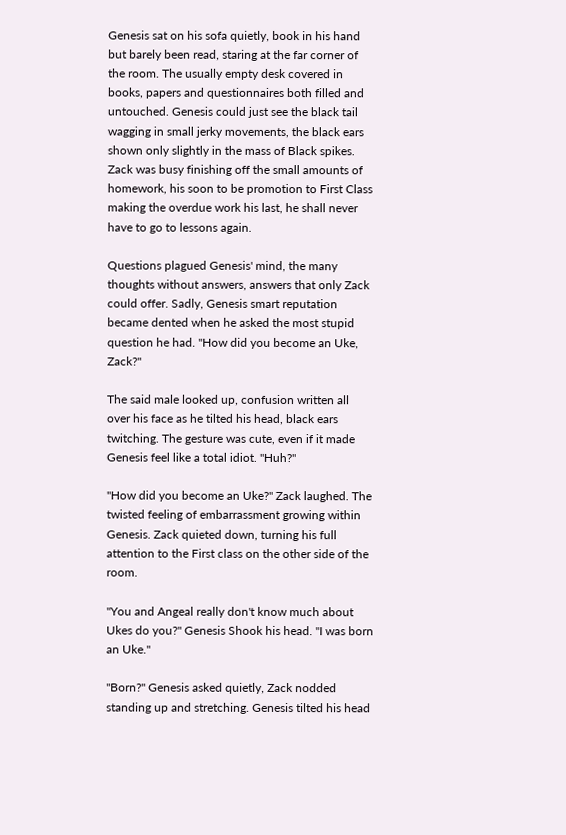Genesis sat on his sofa quietly, book in his hand but barely been read, staring at the far corner of the room. The usually empty desk covered in books, papers and questionnaires both filled and untouched. Genesis could just see the black tail wagging in small jerky movements, the black ears shown only slightly in the mass of Black spikes. Zack was busy finishing off the small amounts of homework, his soon to be promotion to First Class making the overdue work his last, he shall never have to go to lessons again.

Questions plagued Genesis' mind, the many thoughts without answers, answers that only Zack could offer. Sadly, Genesis smart reputation became dented when he asked the most stupid question he had. "How did you become an Uke, Zack?"

The said male looked up, confusion written all over his face as he tilted his head, black ears twitching. The gesture was cute, even if it made Genesis feel like a total idiot. "Huh?"

"How did you become an Uke?" Zack laughed. The twisted feeling of embarrassment growing within Genesis. Zack quieted down, turning his full attention to the First class on the other side of the room.

"You and Angeal really don't know much about Ukes do you?" Genesis Shook his head. "I was born an Uke."

"Born?" Genesis asked quietly, Zack nodded standing up and stretching. Genesis tilted his head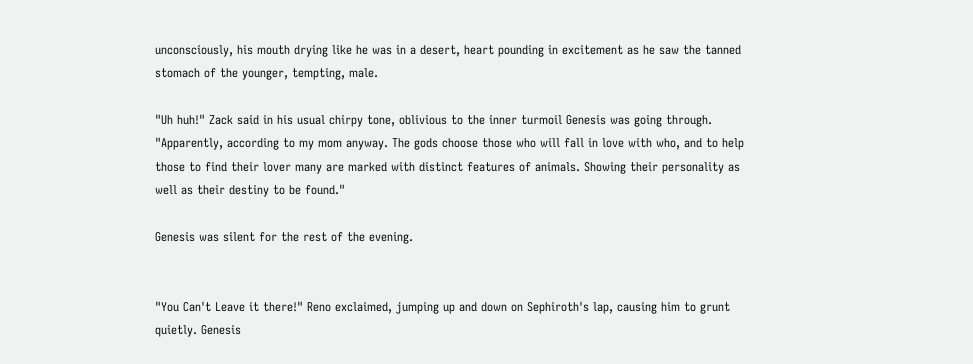unconsciously, his mouth drying like he was in a desert, heart pounding in excitement as he saw the tanned stomach of the younger, tempting, male.

"Uh huh!" Zack said in his usual chirpy tone, oblivious to the inner turmoil Genesis was going through. "Apparently, according to my mom anyway. The gods choose those who will fall in love with who, and to help those to find their lover many are marked with distinct features of animals. Showing their personality as well as their destiny to be found."

Genesis was silent for the rest of the evening.


"You Can't Leave it there!" Reno exclaimed, jumping up and down on Sephiroth's lap, causing him to grunt quietly. Genesis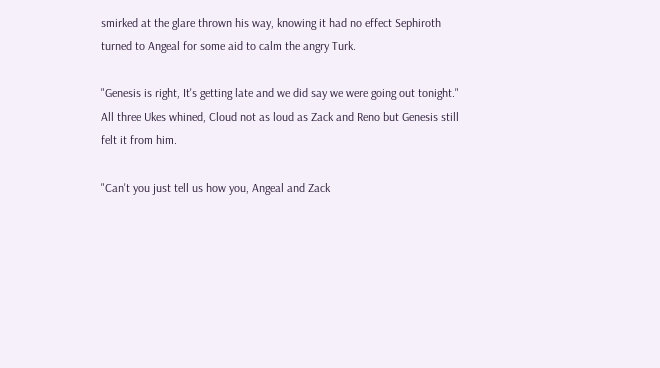smirked at the glare thrown his way, knowing it had no effect Sephiroth turned to Angeal for some aid to calm the angry Turk.

"Genesis is right, It's getting late and we did say we were going out tonight." All three Ukes whined, Cloud not as loud as Zack and Reno but Genesis still felt it from him.

"Can't you just tell us how you, Angeal and Zack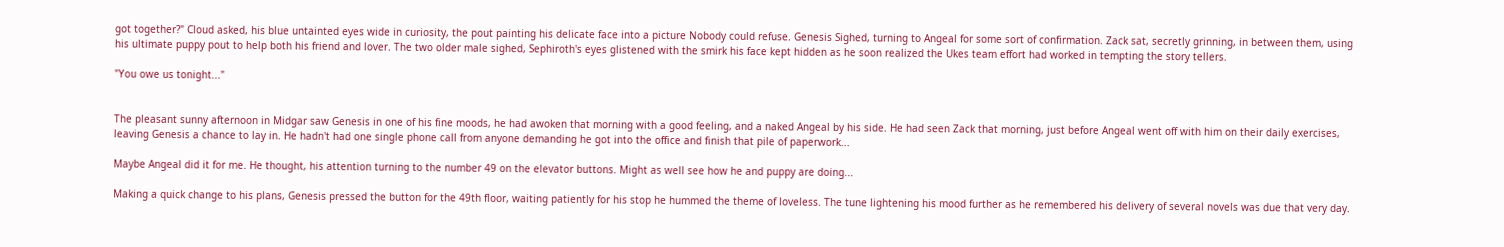got together?" Cloud asked, his blue untainted eyes wide in curiosity, the pout painting his delicate face into a picture Nobody could refuse. Genesis Sighed, turning to Angeal for some sort of confirmation. Zack sat, secretly grinning, in between them, using his ultimate puppy pout to help both his friend and lover. The two older male sighed, Sephiroth's eyes glistened with the smirk his face kept hidden as he soon realized the Ukes team effort had worked in tempting the story tellers.

"You owe us tonight..."


The pleasant sunny afternoon in Midgar saw Genesis in one of his fine moods, he had awoken that morning with a good feeling, and a naked Angeal by his side. He had seen Zack that morning, just before Angeal went off with him on their daily exercises, leaving Genesis a chance to lay in. He hadn't had one single phone call from anyone demanding he got into the office and finish that pile of paperwork...

Maybe Angeal did it for me. He thought, his attention turning to the number 49 on the elevator buttons. Might as well see how he and puppy are doing...

Making a quick change to his plans, Genesis pressed the button for the 49th floor, waiting patiently for his stop he hummed the theme of loveless. The tune lightening his mood further as he remembered his delivery of several novels was due that very day.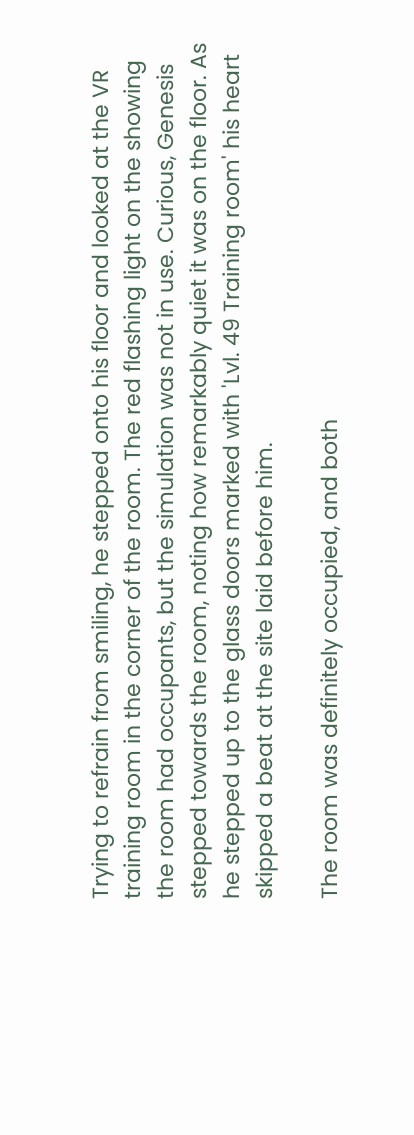Trying to refrain from smiling, he stepped onto his floor and looked at the VR training room in the corner of the room. The red flashing light on the showing the room had occupants, but the simulation was not in use. Curious, Genesis stepped towards the room, noting how remarkably quiet it was on the floor. As he stepped up to the glass doors marked with 'Lvl. 49 Training room' his heart skipped a beat at the site laid before him.

The room was definitely occupied, and both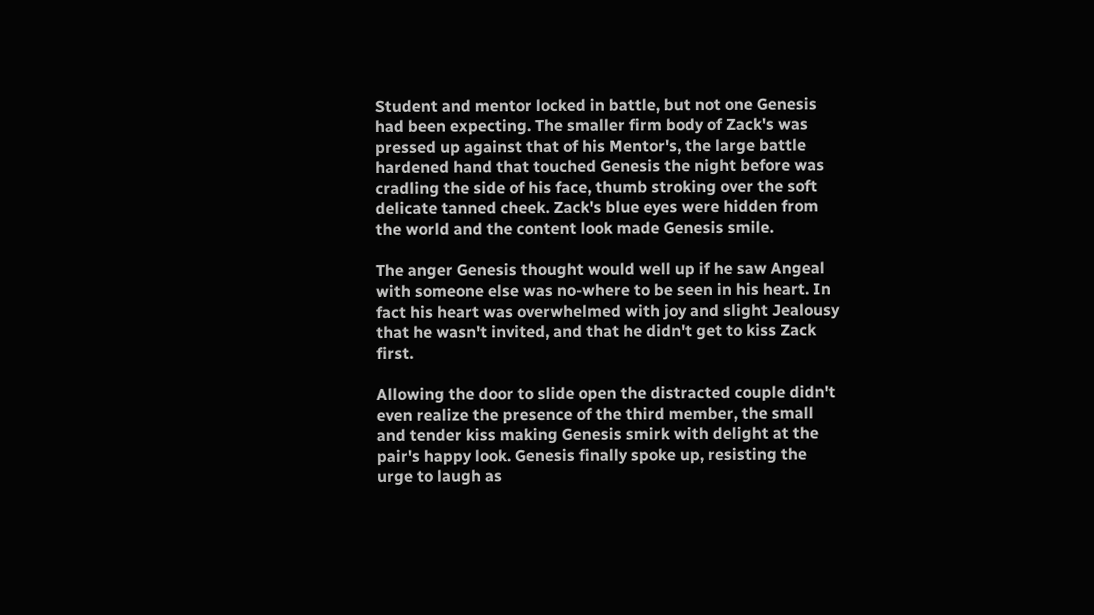Student and mentor locked in battle, but not one Genesis had been expecting. The smaller firm body of Zack's was pressed up against that of his Mentor's, the large battle hardened hand that touched Genesis the night before was cradling the side of his face, thumb stroking over the soft delicate tanned cheek. Zack's blue eyes were hidden from the world and the content look made Genesis smile.

The anger Genesis thought would well up if he saw Angeal with someone else was no-where to be seen in his heart. In fact his heart was overwhelmed with joy and slight Jealousy that he wasn't invited, and that he didn't get to kiss Zack first.

Allowing the door to slide open the distracted couple didn't even realize the presence of the third member, the small and tender kiss making Genesis smirk with delight at the pair's happy look. Genesis finally spoke up, resisting the urge to laugh as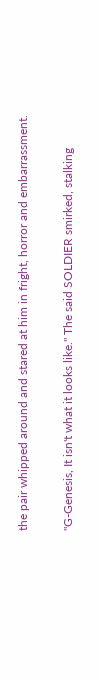the pair whipped around and stared at him in fright, horror and embarrassment.

"G-Genesis, It isn't what it looks like." The said SOLDIER smirked, stalking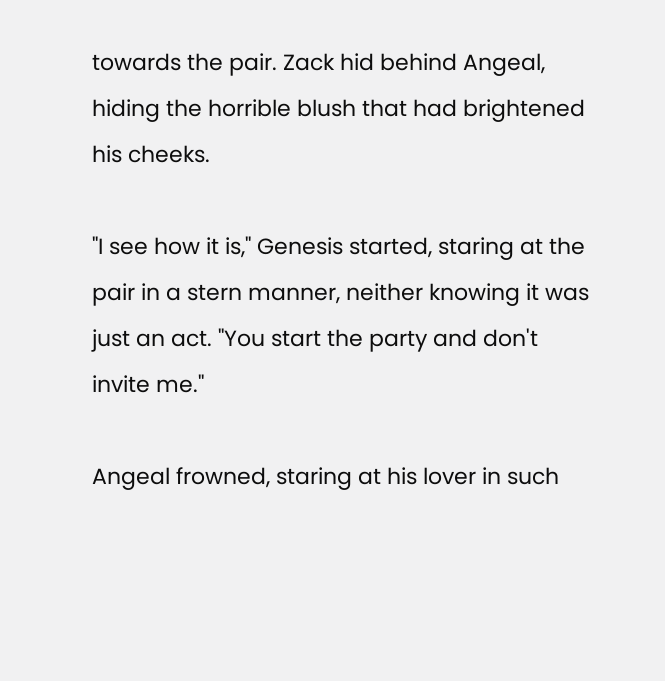towards the pair. Zack hid behind Angeal, hiding the horrible blush that had brightened his cheeks.

"I see how it is," Genesis started, staring at the pair in a stern manner, neither knowing it was just an act. "You start the party and don't invite me."

Angeal frowned, staring at his lover in such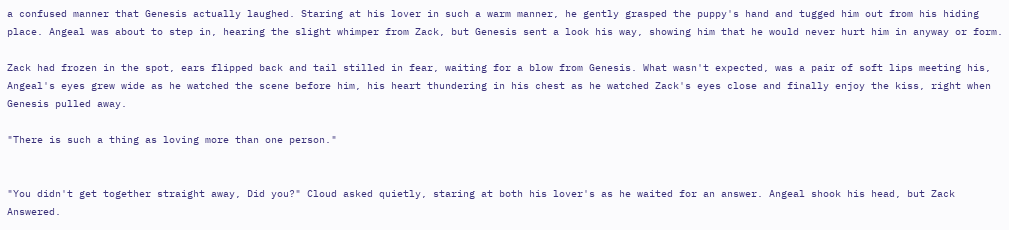a confused manner that Genesis actually laughed. Staring at his lover in such a warm manner, he gently grasped the puppy's hand and tugged him out from his hiding place. Angeal was about to step in, hearing the slight whimper from Zack, but Genesis sent a look his way, showing him that he would never hurt him in anyway or form.

Zack had frozen in the spot, ears flipped back and tail stilled in fear, waiting for a blow from Genesis. What wasn't expected, was a pair of soft lips meeting his, Angeal's eyes grew wide as he watched the scene before him, his heart thundering in his chest as he watched Zack's eyes close and finally enjoy the kiss, right when Genesis pulled away.

"There is such a thing as loving more than one person."


"You didn't get together straight away, Did you?" Cloud asked quietly, staring at both his lover's as he waited for an answer. Angeal shook his head, but Zack Answered.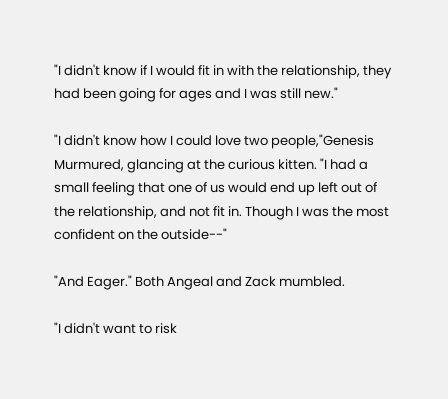"I didn't know if I would fit in with the relationship, they had been going for ages and I was still new."

"I didn't know how I could love two people,"Genesis Murmured, glancing at the curious kitten. "I had a small feeling that one of us would end up left out of the relationship, and not fit in. Though I was the most confident on the outside--"

"And Eager." Both Angeal and Zack mumbled.

"I didn't want to risk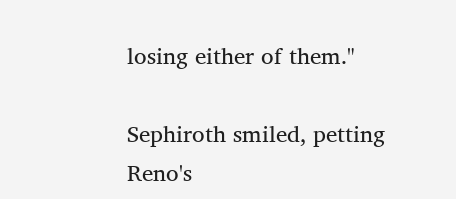losing either of them."

Sephiroth smiled, petting Reno's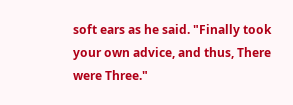soft ears as he said. "Finally took your own advice, and thus, There were Three."